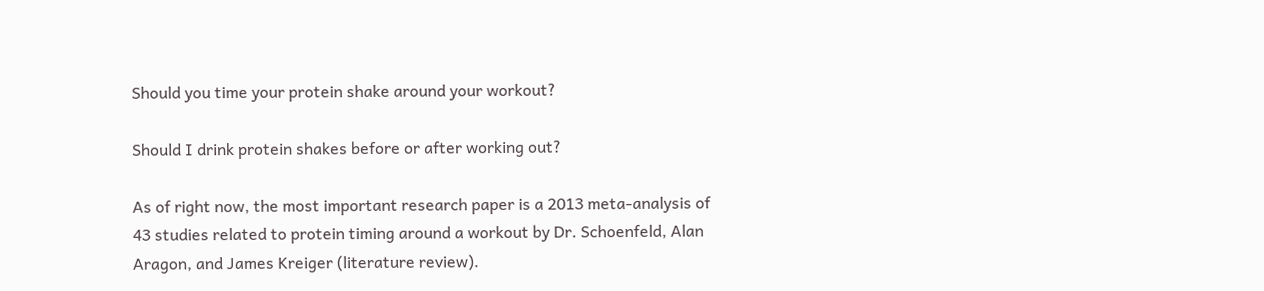Should you time your protein shake around your workout?

Should I drink protein shakes before or after working out?

As of right now, the most important research paper is a 2013 meta-analysis of 43 studies related to protein timing around a workout by Dr. Schoenfeld, Alan Aragon, and James Kreiger (literature review).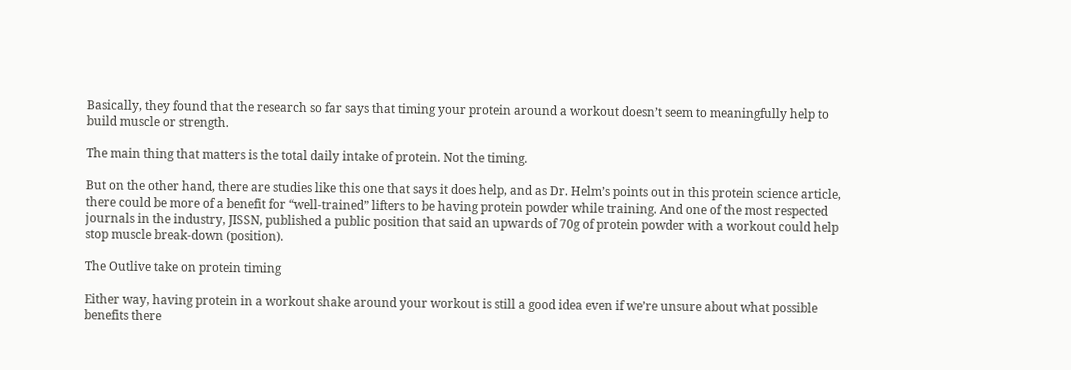Basically, they found that the research so far says that timing your protein around a workout doesn’t seem to meaningfully help to build muscle or strength.

The main thing that matters is the total daily intake of protein. Not the timing.

But on the other hand, there are studies like this one that says it does help, and as Dr. Helm’s points out in this protein science article, there could be more of a benefit for “well-trained” lifters to be having protein powder while training. And one of the most respected journals in the industry, JISSN, published a public position that said an upwards of 70g of protein powder with a workout could help stop muscle break-down (position).

The Outlive take on protein timing

Either way, having protein in a workout shake around your workout is still a good idea even if we’re unsure about what possible benefits there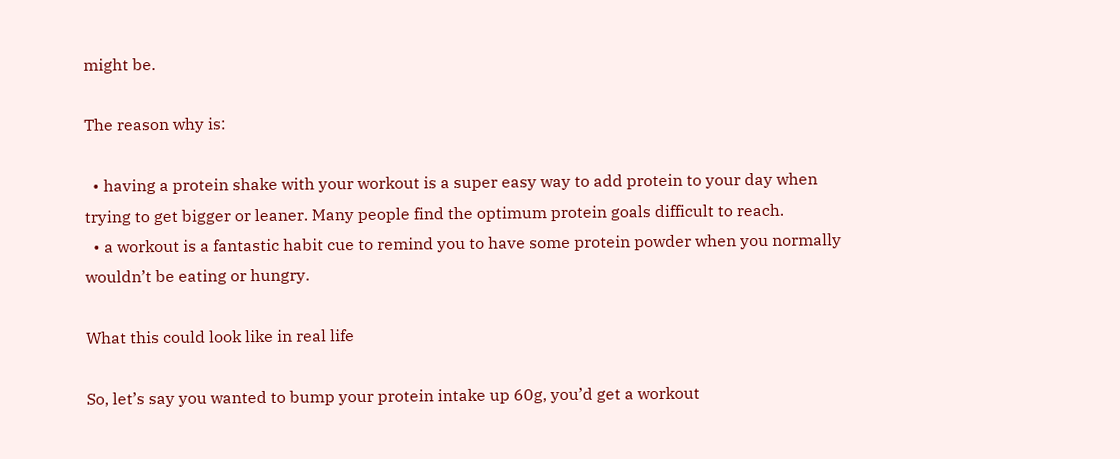might be.

The reason why is:

  • having a protein shake with your workout is a super easy way to add protein to your day when trying to get bigger or leaner. Many people find the optimum protein goals difficult to reach.
  • a workout is a fantastic habit cue to remind you to have some protein powder when you normally wouldn’t be eating or hungry.

What this could look like in real life

So, let’s say you wanted to bump your protein intake up 60g, you’d get a workout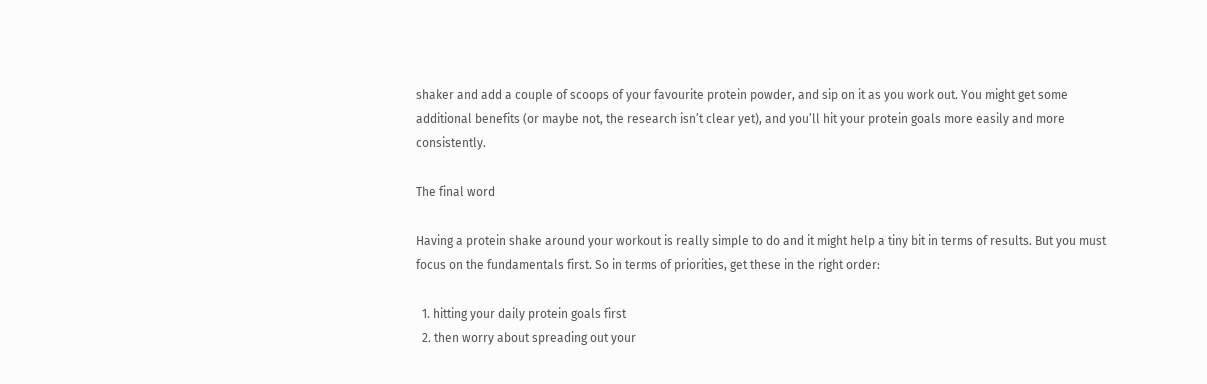shaker and add a couple of scoops of your favourite protein powder, and sip on it as you work out. You might get some additional benefits (or maybe not, the research isn’t clear yet), and you’ll hit your protein goals more easily and more consistently.

The final word

Having a protein shake around your workout is really simple to do and it might help a tiny bit in terms of results. But you must focus on the fundamentals first. So in terms of priorities, get these in the right order:

  1. hitting your daily protein goals first
  2. then worry about spreading out your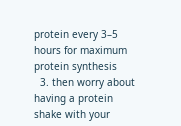protein every 3–5 hours for maximum protein synthesis
  3. then worry about having a protein shake with your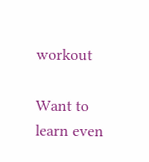workout

Want to learn even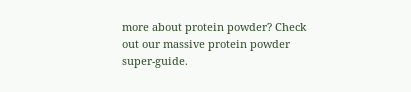more about protein powder? Check out our massive protein powder super-guide.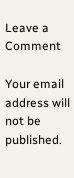Leave a Comment

Your email address will not be published.